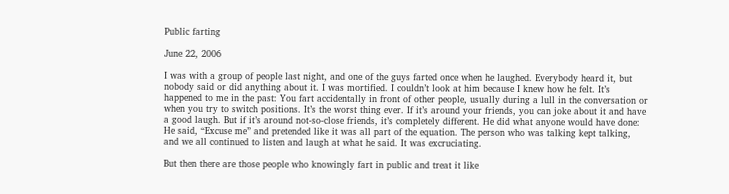Public farting

June 22, 2006

I was with a group of people last night, and one of the guys farted once when he laughed. Everybody heard it, but nobody said or did anything about it. I was mortified. I couldn’t look at him because I knew how he felt. It’s happened to me in the past: You fart accidentally in front of other people, usually during a lull in the conversation or when you try to switch positions. It’s the worst thing ever. If it’s around your friends, you can joke about it and have a good laugh. But if it’s around not-so-close friends, it’s completely different. He did what anyone would have done: He said, “Excuse me” and pretended like it was all part of the equation. The person who was talking kept talking, and we all continued to listen and laugh at what he said. It was excruciating.

But then there are those people who knowingly fart in public and treat it like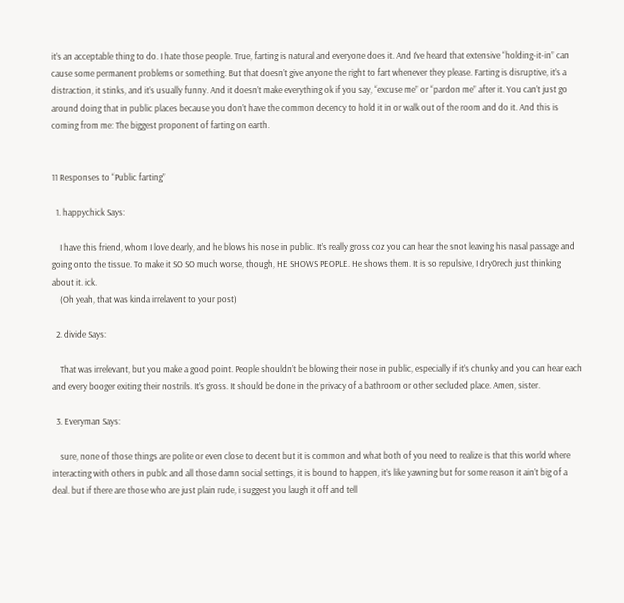it’s an acceptable thing to do. I hate those people. True, farting is natural and everyone does it. And I’ve heard that extensive “holding-it-in” can cause some permanent problems or something. But that doesn’t give anyone the right to fart whenever they please. Farting is disruptive, it’s a distraction, it stinks, and it’s usually funny. And it doesn’t make everything ok if you say, “excuse me” or “pardon me” after it. You can’t just go around doing that in public places because you don’t have the common decency to hold it in or walk out of the room and do it. And this is coming from me: The biggest proponent of farting on earth.


11 Responses to “Public farting”

  1. happychick Says:

    I have this friend, whom I love dearly, and he blows his nose in public. It’s really gross coz you can hear the snot leaving his nasal passage and going onto the tissue. To make it SO SO much worse, though, HE SHOWS PEOPLE. He shows them. It is so repulsive, I dry0rech just thinking about it. ick.
    (Oh yeah, that was kinda irrelavent to your post)

  2. divide Says:

    That was irrelevant, but you make a good point. People shouldn’t be blowing their nose in public, especially if it’s chunky and you can hear each and every booger exiting their nostrils. It’s gross. It should be done in the privacy of a bathroom or other secluded place. Amen, sister.

  3. Everyman Says:

    sure, none of those things are polite or even close to decent but it is common and what both of you need to realize is that this world where interacting with others in publc and all those damn social settings, it is bound to happen, it’s like yawning but for some reason it ain’t big of a deal. but if there are those who are just plain rude, i suggest you laugh it off and tell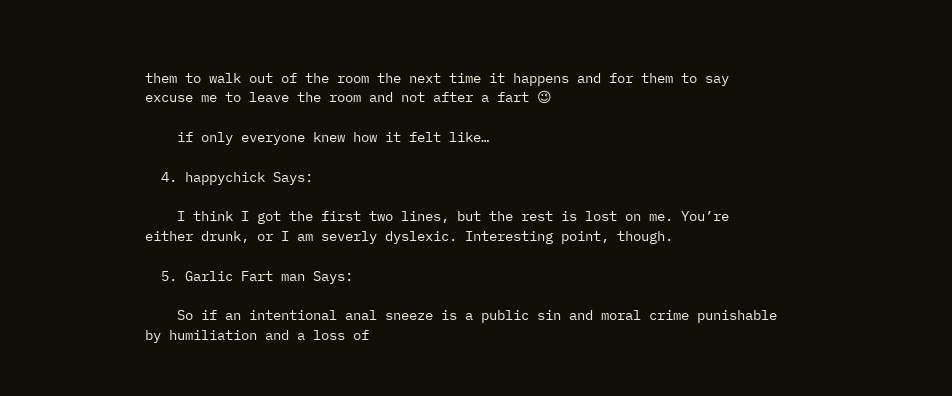them to walk out of the room the next time it happens and for them to say excuse me to leave the room and not after a fart 😉

    if only everyone knew how it felt like…

  4. happychick Says:

    I think I got the first two lines, but the rest is lost on me. You’re either drunk, or I am severly dyslexic. Interesting point, though.

  5. Garlic Fart man Says:

    So if an intentional anal sneeze is a public sin and moral crime punishable by humiliation and a loss of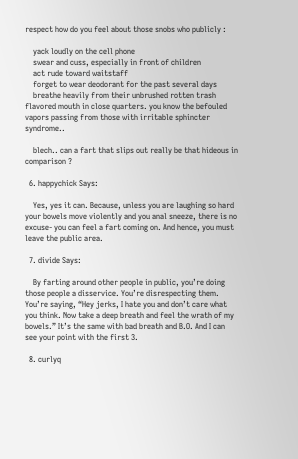respect how do you feel about those snobs who publicly :

    yack loudly on the cell phone
    swear and cuss, especially in front of children
    act rude toward waitstaff
    forget to wear deodorant for the past several days
    breathe heavily from their unbrushed rotten trash flavored mouth in close quarters. you know the befouled vapors passing from those with irritable sphincter syndrome..

    blech.. can a fart that slips out really be that hideous in comparison ?

  6. happychick Says:

    Yes, yes it can. Because, unless you are laughing so hard your bowels move violently and you anal sneeze, there is no excuse- you can feel a fart coming on. And hence, you must leave the public area.

  7. divide Says:

    By farting around other people in public, you’re doing those people a disservice. You’re disrespecting them. You’re saying, “Hey jerks, I hate you and don’t care what you think. Now take a deep breath and feel the wrath of my bowels.” It’s the same with bad breath and B.O. And I can see your point with the first 3.

  8. curlyq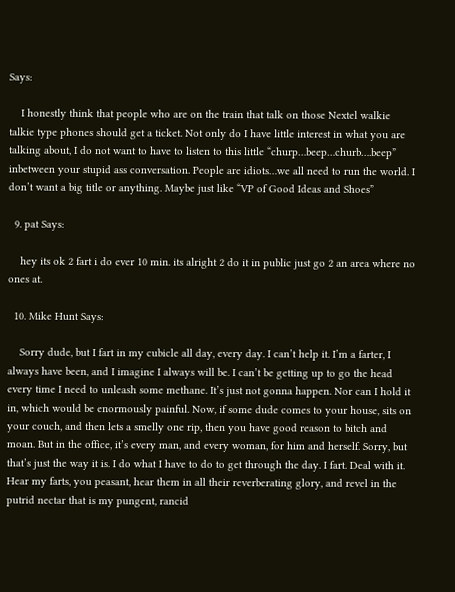Says:

    I honestly think that people who are on the train that talk on those Nextel walkie talkie type phones should get a ticket. Not only do I have little interest in what you are talking about, I do not want to have to listen to this little “churp…beep…churb….beep” inbetween your stupid ass conversation. People are idiots…we all need to run the world. I don’t want a big title or anything. Maybe just like “VP of Good Ideas and Shoes”

  9. pat Says:

    hey its ok 2 fart i do ever 10 min. its alright 2 do it in public just go 2 an area where no ones at.

  10. Mike Hunt Says:

    Sorry dude, but I fart in my cubicle all day, every day. I can’t help it. I’m a farter, I always have been, and I imagine I always will be. I can’t be getting up to go the head every time I need to unleash some methane. It’s just not gonna happen. Nor can I hold it in, which would be enormously painful. Now, if some dude comes to your house, sits on your couch, and then lets a smelly one rip, then you have good reason to bitch and moan. But in the office, it’s every man, and every woman, for him and herself. Sorry, but that’s just the way it is. I do what I have to do to get through the day. I fart. Deal with it. Hear my farts, you peasant, hear them in all their reverberating glory, and revel in the putrid nectar that is my pungent, rancid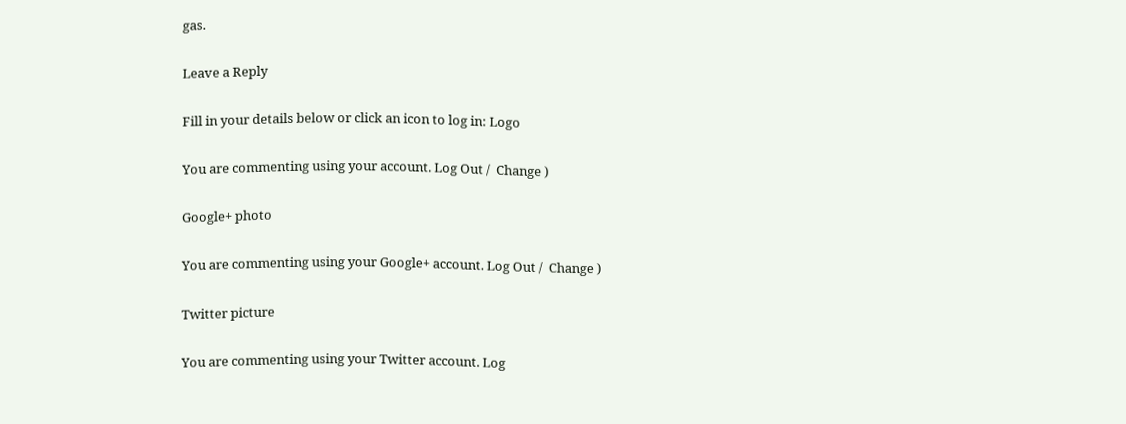gas.

Leave a Reply

Fill in your details below or click an icon to log in: Logo

You are commenting using your account. Log Out /  Change )

Google+ photo

You are commenting using your Google+ account. Log Out /  Change )

Twitter picture

You are commenting using your Twitter account. Log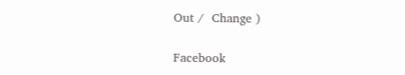Out /  Change )

Facebook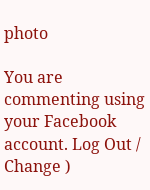photo

You are commenting using your Facebook account. Log Out /  Change )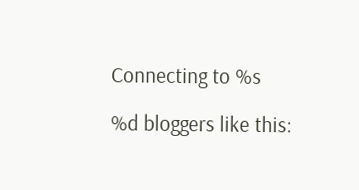Connecting to %s

%d bloggers like this: